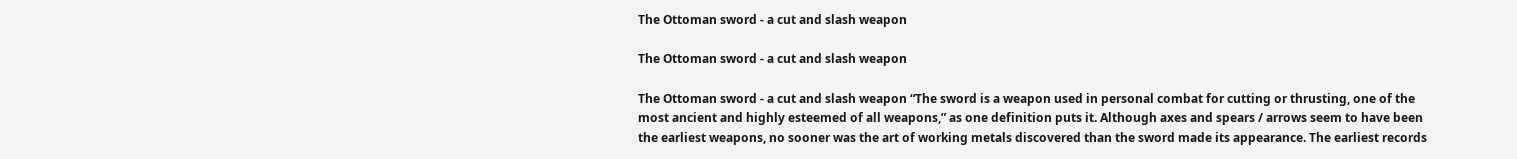The Ottoman sword - a cut and slash weapon

The Ottoman sword - a cut and slash weapon

The Ottoman sword - a cut and slash weapon “The sword is a weapon used in personal combat for cutting or thrusting, one of the most ancient and highly esteemed of all weapons,” as one definition puts it. Although axes and spears / arrows seem to have been the earliest weapons, no sooner was the art of working metals discovered than the sword made its appearance. The earliest records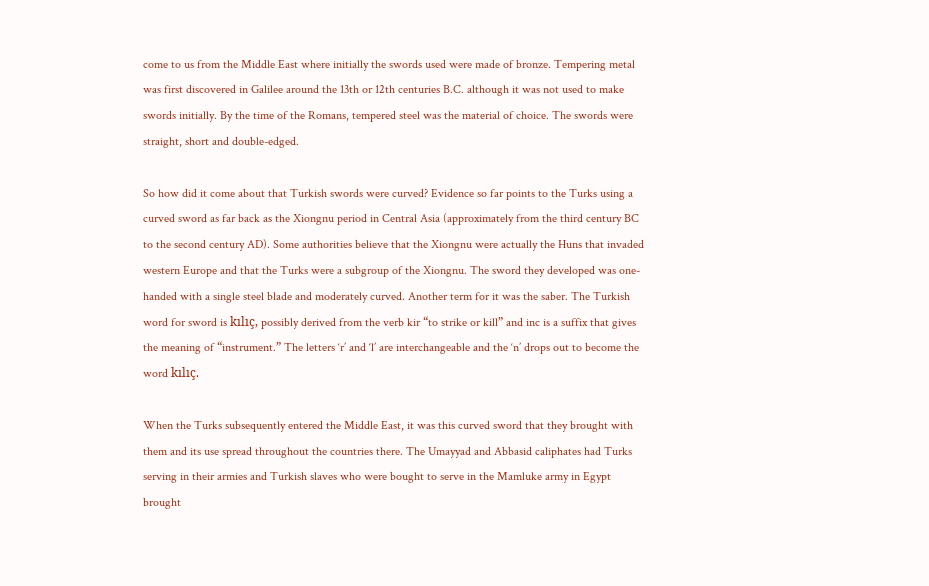come to us from the Middle East where initially the swords used were made of bronze. Tempering metal was first discovered in Galilee around the 13th or 12th centuries B.C. although it was not used to make swords initially. By the time of the Romans, tempered steel was the material of choice. The swords were straight, short and double-edged.

So how did it come about that Turkish swords were curved? Evidence so far points to the Turks using a curved sword as far back as the Xiongnu period in Central Asia (approximately from the third century BC to the second century AD). Some authorities believe that the Xiongnu were actually the Huns that invaded western Europe and that the Turks were a subgroup of the Xiongnu. The sword they developed was one-handed with a single steel blade and moderately curved. Another term for it was the saber. The Turkish word for sword is kılıç, possibly derived from the verb kir “to strike or kill” and inc is a suffix that gives the meaning of “instrument.” The letters ‘r’ and ‘l’ are interchangeable and the ‘n’ drops out to become the word kılıç.

When the Turks subsequently entered the Middle East, it was this curved sword that they brought with them and its use spread throughout the countries there. The Umayyad and Abbasid caliphates had Turks serving in their armies and Turkish slaves who were bought to serve in the Mamluke army in Egypt brought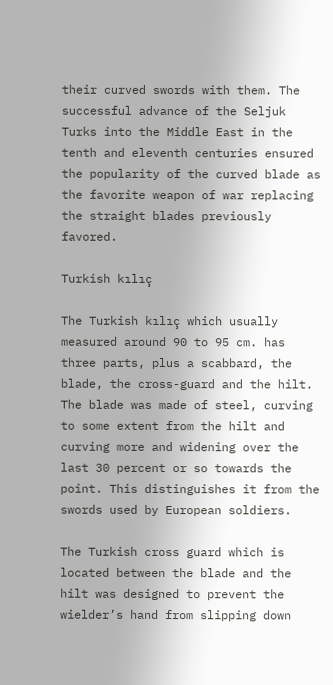their curved swords with them. The successful advance of the Seljuk Turks into the Middle East in the tenth and eleventh centuries ensured the popularity of the curved blade as the favorite weapon of war replacing the straight blades previously favored.

Turkish kılıç

The Turkish kılıç which usually measured around 90 to 95 cm. has three parts, plus a scabbard, the blade, the cross-guard and the hilt. The blade was made of steel, curving to some extent from the hilt and curving more and widening over the last 30 percent or so towards the point. This distinguishes it from the swords used by European soldiers.

The Turkish cross guard which is located between the blade and the hilt was designed to prevent the wielder’s hand from slipping down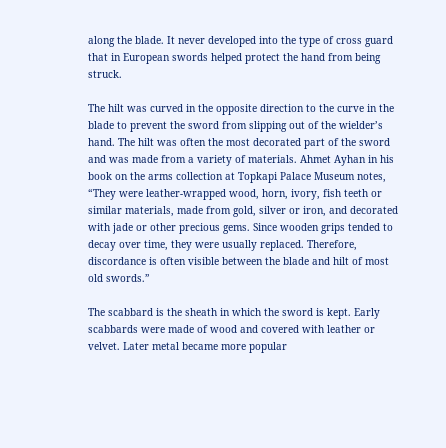along the blade. It never developed into the type of cross guard that in European swords helped protect the hand from being struck.

The hilt was curved in the opposite direction to the curve in the blade to prevent the sword from slipping out of the wielder’s hand. The hilt was often the most decorated part of the sword and was made from a variety of materials. Ahmet Ayhan in his book on the arms collection at Topkapi Palace Museum notes, “They were leather-wrapped wood, horn, ivory, fish teeth or similar materials, made from gold, silver or iron, and decorated with jade or other precious gems. Since wooden grips tended to decay over time, they were usually replaced. Therefore, discordance is often visible between the blade and hilt of most old swords.”

The scabbard is the sheath in which the sword is kept. Early scabbards were made of wood and covered with leather or velvet. Later metal became more popular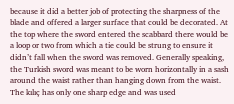because it did a better job of protecting the sharpness of the blade and offered a larger surface that could be decorated. At the top where the sword entered the scabbard there would be a loop or two from which a tie could be strung to ensure it didn’t fall when the sword was removed. Generally speaking, the Turkish sword was meant to be worn horizontally in a sash around the waist rather than hanging down from the waist. The kılıç has only one sharp edge and was used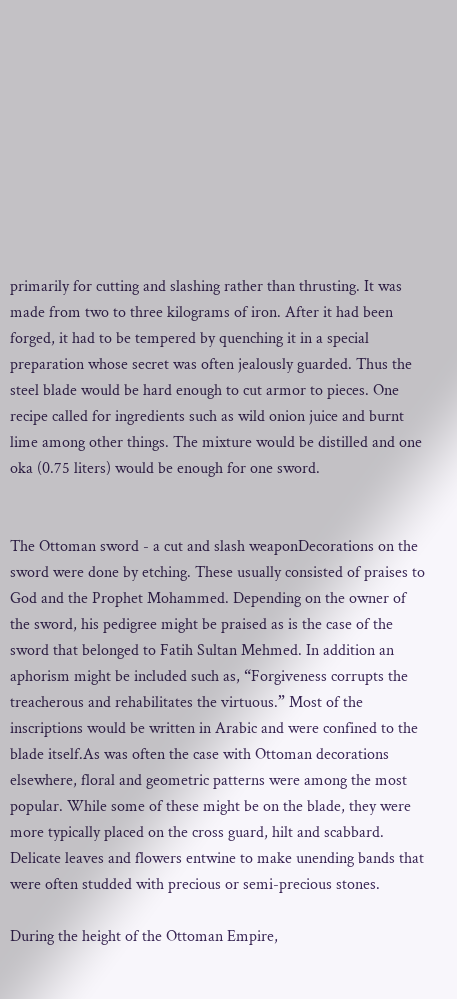primarily for cutting and slashing rather than thrusting. It was made from two to three kilograms of iron. After it had been forged, it had to be tempered by quenching it in a special preparation whose secret was often jealously guarded. Thus the steel blade would be hard enough to cut armor to pieces. One recipe called for ingredients such as wild onion juice and burnt lime among other things. The mixture would be distilled and one oka (0.75 liters) would be enough for one sword.


The Ottoman sword - a cut and slash weaponDecorations on the sword were done by etching. These usually consisted of praises to God and the Prophet Mohammed. Depending on the owner of the sword, his pedigree might be praised as is the case of the sword that belonged to Fatih Sultan Mehmed. In addition an aphorism might be included such as, “Forgiveness corrupts the treacherous and rehabilitates the virtuous.” Most of the inscriptions would be written in Arabic and were confined to the blade itself.As was often the case with Ottoman decorations elsewhere, floral and geometric patterns were among the most popular. While some of these might be on the blade, they were more typically placed on the cross guard, hilt and scabbard. Delicate leaves and flowers entwine to make unending bands that were often studded with precious or semi-precious stones.

During the height of the Ottoman Empire,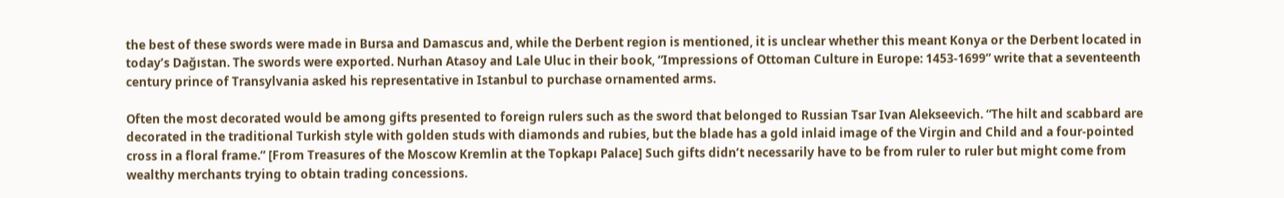the best of these swords were made in Bursa and Damascus and, while the Derbent region is mentioned, it is unclear whether this meant Konya or the Derbent located in today’s Dağıstan. The swords were exported. Nurhan Atasoy and Lale Uluc in their book, “Impressions of Ottoman Culture in Europe: 1453-1699” write that a seventeenth century prince of Transylvania asked his representative in Istanbul to purchase ornamented arms.

Often the most decorated would be among gifts presented to foreign rulers such as the sword that belonged to Russian Tsar Ivan Alekseevich. “The hilt and scabbard are decorated in the traditional Turkish style with golden studs with diamonds and rubies, but the blade has a gold inlaid image of the Virgin and Child and a four-pointed cross in a floral frame.” [From Treasures of the Moscow Kremlin at the Topkapı Palace] Such gifts didn’t necessarily have to be from ruler to ruler but might come from wealthy merchants trying to obtain trading concessions.